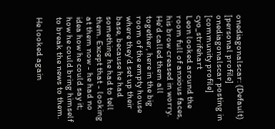onediagonalscar: (Default)
[personal profile] onediagonalscar posting in [community profile] cyo_strifehart
Leon looked around the room full of anxious faces, his brow creased in worry. He'd called them all together, here in the big room of the empty house where they'd set up their base, because he had something he had to tell them. Except that - looking at them now - he had no idea how he could say it; how he could bring himself to break the news to them.

He looked again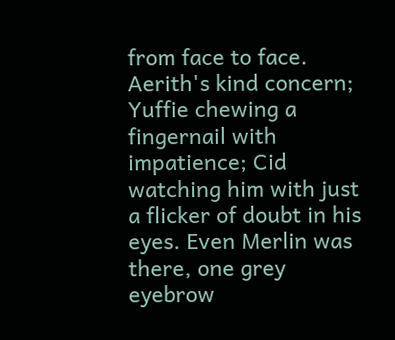from face to face. Aerith's kind concern; Yuffie chewing a fingernail with impatience; Cid watching him with just a flicker of doubt in his eyes. Even Merlin was there, one grey eyebrow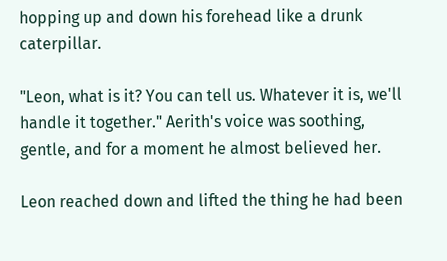hopping up and down his forehead like a drunk caterpillar.

"Leon, what is it? You can tell us. Whatever it is, we'll handle it together." Aerith's voice was soothing, gentle, and for a moment he almost believed her.

Leon reached down and lifted the thing he had been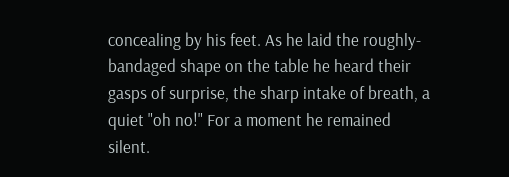concealing by his feet. As he laid the roughly-bandaged shape on the table he heard their gasps of surprise, the sharp intake of breath, a quiet "oh no!" For a moment he remained silent.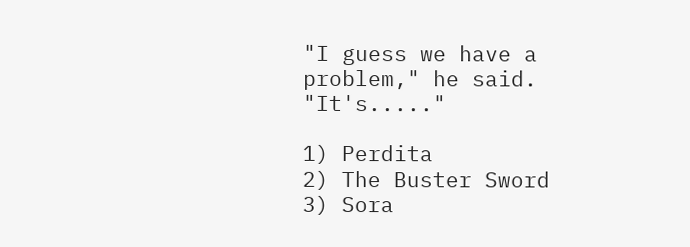"I guess we have a problem," he said. "It's....."

1) Perdita
2) The Buster Sword
3) Sora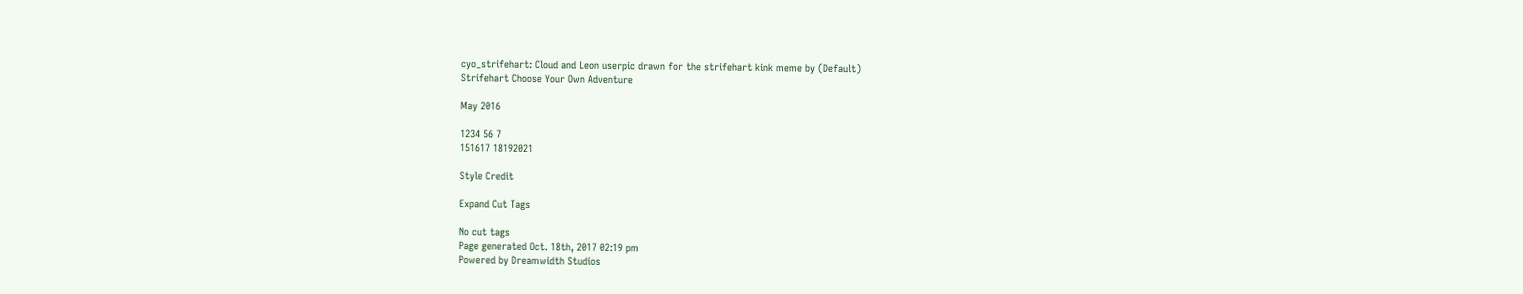cyo_strifehart: Cloud and Leon userpic drawn for the strifehart kink meme by (Default)
Strifehart Choose Your Own Adventure

May 2016

1234 56 7
151617 18192021

Style Credit

Expand Cut Tags

No cut tags
Page generated Oct. 18th, 2017 02:19 pm
Powered by Dreamwidth Studios